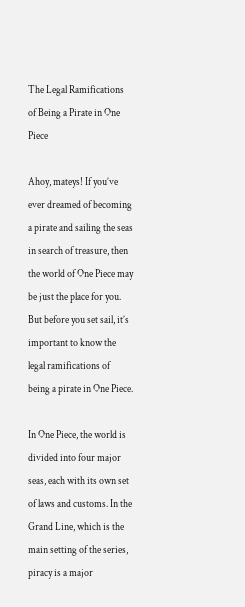The Legal Ramifications of Being a Pirate in One Piece

Ahoy, mateys! If you’ve ever dreamed of becoming a pirate and sailing the seas in search of treasure, then the world of One Piece may be just the place for you. But before you set sail, it’s important to know the legal ramifications of being a pirate in One Piece.

In One Piece, the world is divided into four major seas, each with its own set of laws and customs. In the Grand Line, which is the main setting of the series, piracy is a major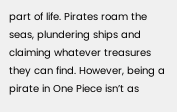part of life. Pirates roam the seas, plundering ships and claiming whatever treasures they can find. However, being a pirate in One Piece isn’t as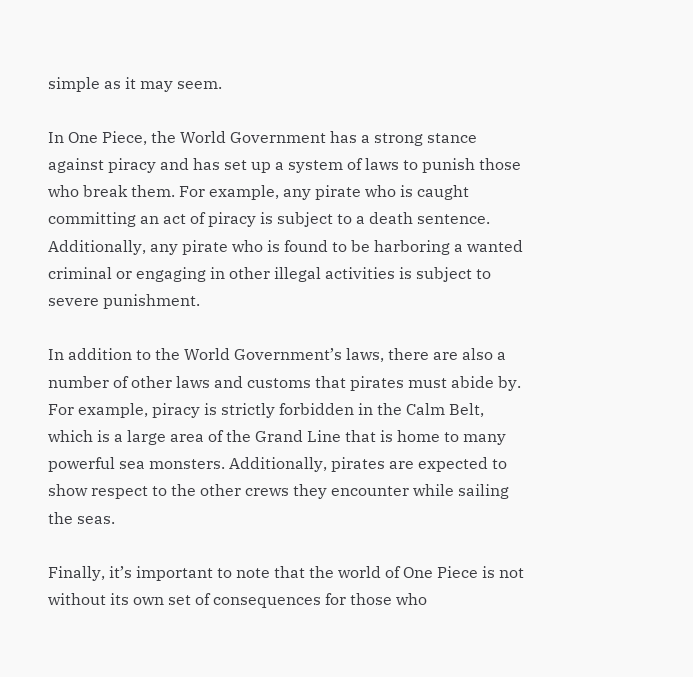simple as it may seem.

In One Piece, the World Government has a strong stance against piracy and has set up a system of laws to punish those who break them. For example, any pirate who is caught committing an act of piracy is subject to a death sentence. Additionally, any pirate who is found to be harboring a wanted criminal or engaging in other illegal activities is subject to severe punishment.

In addition to the World Government’s laws, there are also a number of other laws and customs that pirates must abide by. For example, piracy is strictly forbidden in the Calm Belt, which is a large area of the Grand Line that is home to many powerful sea monsters. Additionally, pirates are expected to show respect to the other crews they encounter while sailing the seas.

Finally, it’s important to note that the world of One Piece is not without its own set of consequences for those who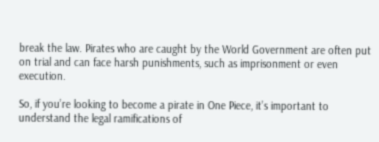break the law. Pirates who are caught by the World Government are often put on trial and can face harsh punishments, such as imprisonment or even execution.

So, if you’re looking to become a pirate in One Piece, it’s important to understand the legal ramifications of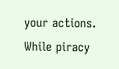your actions. While piracy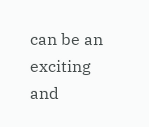can be an exciting and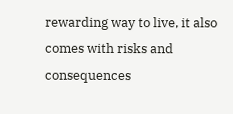rewarding way to live, it also comes with risks and consequences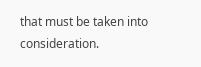that must be taken into consideration.